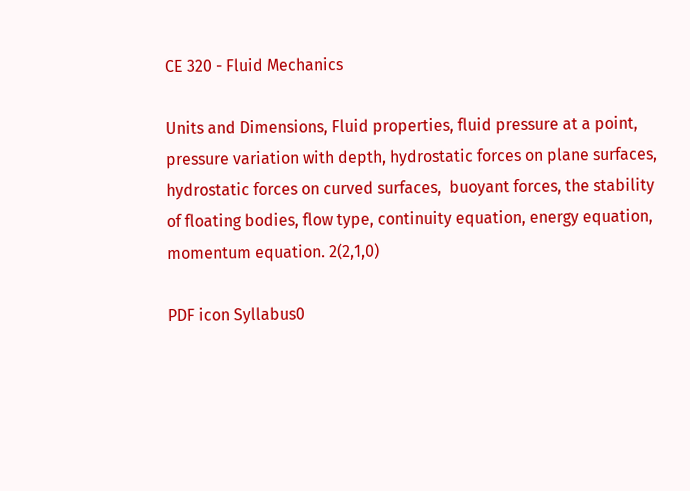CE 320 - Fluid Mechanics

Units and Dimensions, Fluid properties, fluid pressure at a point, pressure variation with depth, hydrostatic forces on plane surfaces, hydrostatic forces on curved surfaces,  buoyant forces, the stability of floating bodies, flow type, continuity equation, energy equation, momentum equation. 2(2,1,0)

PDF icon Syllabus0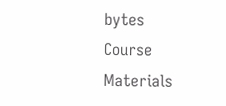bytes
Course Materials